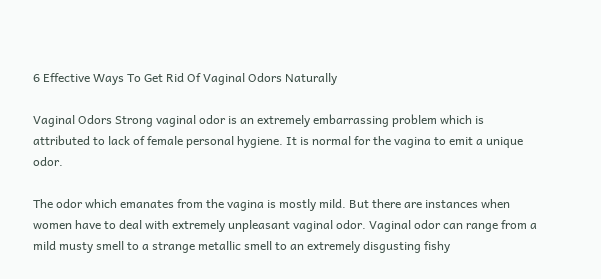6 Effective Ways To Get Rid Of Vaginal Odors Naturally

Vaginal Odors Strong vaginal odor is an extremely embarrassing problem which is attributed to lack of female personal hygiene. It is normal for the vagina to emit a unique odor.

The odor which emanates from the vagina is mostly mild. But there are instances when women have to deal with extremely unpleasant vaginal odor. Vaginal odor can range from a mild musty smell to a strange metallic smell to an extremely disgusting fishy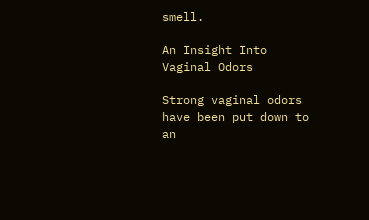smell.

An Insight Into Vaginal Odors

Strong vaginal odors have been put down to an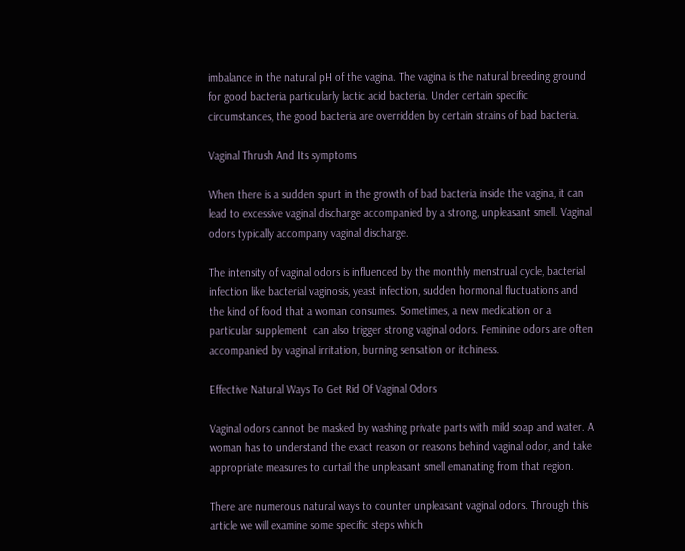imbalance in the natural pH of the vagina. The vagina is the natural breeding ground for good bacteria particularly lactic acid bacteria. Under certain specific circumstances, the good bacteria are overridden by certain strains of bad bacteria.

Vaginal Thrush And Its symptoms

When there is a sudden spurt in the growth of bad bacteria inside the vagina, it can lead to excessive vaginal discharge accompanied by a strong, unpleasant smell. Vaginal odors typically accompany vaginal discharge.

The intensity of vaginal odors is influenced by the monthly menstrual cycle, bacterial infection like bacterial vaginosis, yeast infection, sudden hormonal fluctuations and the kind of food that a woman consumes. Sometimes, a new medication or a particular supplement  can also trigger strong vaginal odors. Feminine odors are often accompanied by vaginal irritation, burning sensation or itchiness.

Effective Natural Ways To Get Rid Of Vaginal Odors

Vaginal odors cannot be masked by washing private parts with mild soap and water. A woman has to understand the exact reason or reasons behind vaginal odor, and take appropriate measures to curtail the unpleasant smell emanating from that region.

There are numerous natural ways to counter unpleasant vaginal odors. Through this article we will examine some specific steps which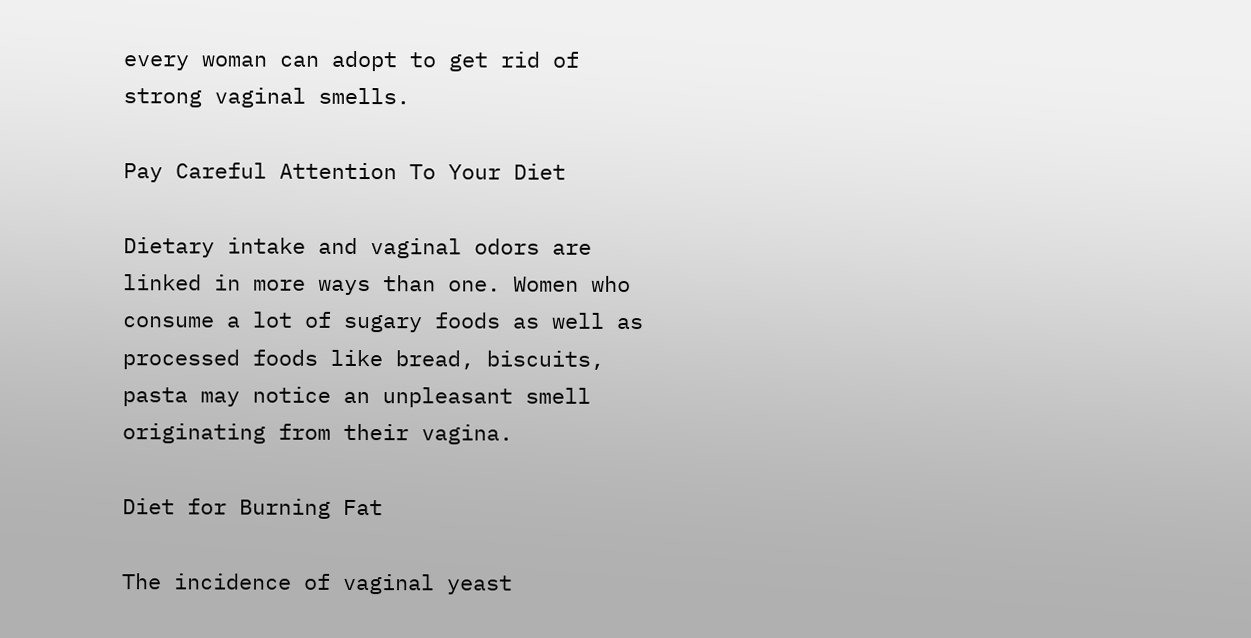every woman can adopt to get rid of strong vaginal smells.

Pay Careful Attention To Your Diet

Dietary intake and vaginal odors are linked in more ways than one. Women who consume a lot of sugary foods as well as processed foods like bread, biscuits, pasta may notice an unpleasant smell originating from their vagina.

Diet for Burning Fat

The incidence of vaginal yeast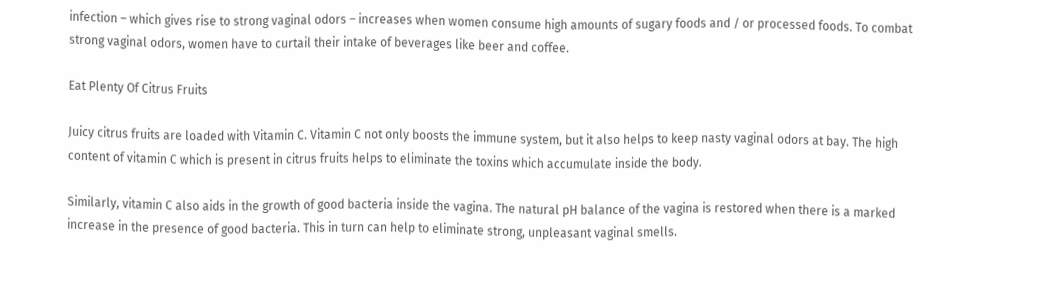infection – which gives rise to strong vaginal odors – increases when women consume high amounts of sugary foods and / or processed foods. To combat strong vaginal odors, women have to curtail their intake of beverages like beer and coffee.

Eat Plenty Of Citrus Fruits

Juicy citrus fruits are loaded with Vitamin C. Vitamin C not only boosts the immune system, but it also helps to keep nasty vaginal odors at bay. The high content of vitamin C which is present in citrus fruits helps to eliminate the toxins which accumulate inside the body.

Similarly, vitamin C also aids in the growth of good bacteria inside the vagina. The natural pH balance of the vagina is restored when there is a marked increase in the presence of good bacteria. This in turn can help to eliminate strong, unpleasant vaginal smells.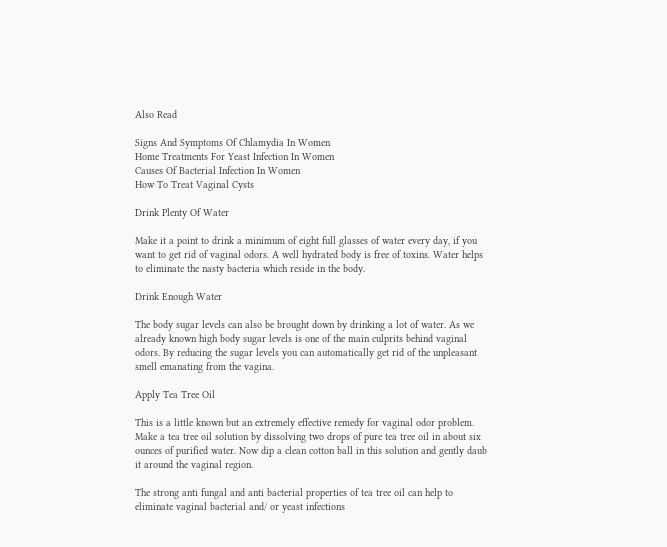Also Read

Signs And Symptoms Of Chlamydia In Women
Home Treatments For Yeast Infection In Women
Causes Of Bacterial Infection In Women
How To Treat Vaginal Cysts

Drink Plenty Of Water

Make it a point to drink a minimum of eight full glasses of water every day, if you want to get rid of vaginal odors. A well hydrated body is free of toxins. Water helps to eliminate the nasty bacteria which reside in the body.

Drink Enough Water

The body sugar levels can also be brought down by drinking a lot of water. As we already known high body sugar levels is one of the main culprits behind vaginal odors. By reducing the sugar levels you can automatically get rid of the unpleasant smell emanating from the vagina.

Apply Tea Tree Oil

This is a little known but an extremely effective remedy for vaginal odor problem. Make a tea tree oil solution by dissolving two drops of pure tea tree oil in about six ounces of purified water. Now dip a clean cotton ball in this solution and gently daub it around the vaginal region.

The strong anti fungal and anti bacterial properties of tea tree oil can help to eliminate vaginal bacterial and/ or yeast infections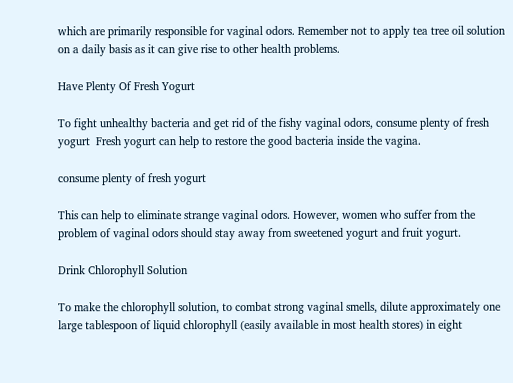which are primarily responsible for vaginal odors. Remember not to apply tea tree oil solution on a daily basis as it can give rise to other health problems.

Have Plenty Of Fresh Yogurt

To fight unhealthy bacteria and get rid of the fishy vaginal odors, consume plenty of fresh yogurt  Fresh yogurt can help to restore the good bacteria inside the vagina.

consume plenty of fresh yogurt

This can help to eliminate strange vaginal odors. However, women who suffer from the problem of vaginal odors should stay away from sweetened yogurt and fruit yogurt.

Drink Chlorophyll Solution

To make the chlorophyll solution, to combat strong vaginal smells, dilute approximately one large tablespoon of liquid chlorophyll (easily available in most health stores) in eight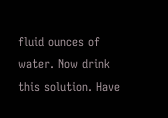fluid ounces of water. Now drink this solution. Have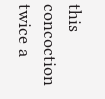this concoction twice a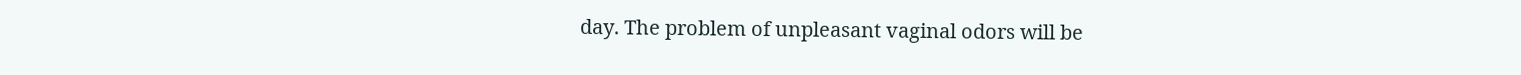day. The problem of unpleasant vaginal odors will be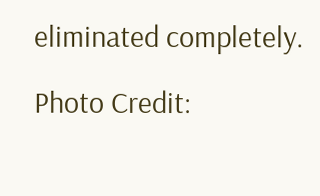eliminated completely.

Photo Credit: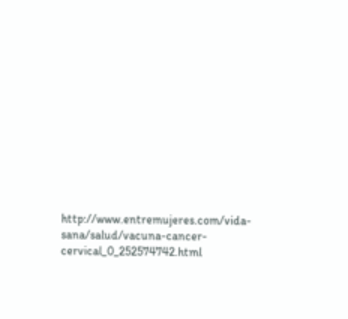http://www.entremujeres.com/vida-sana/salud/vacuna-cancer-cervical_0_252574742.html